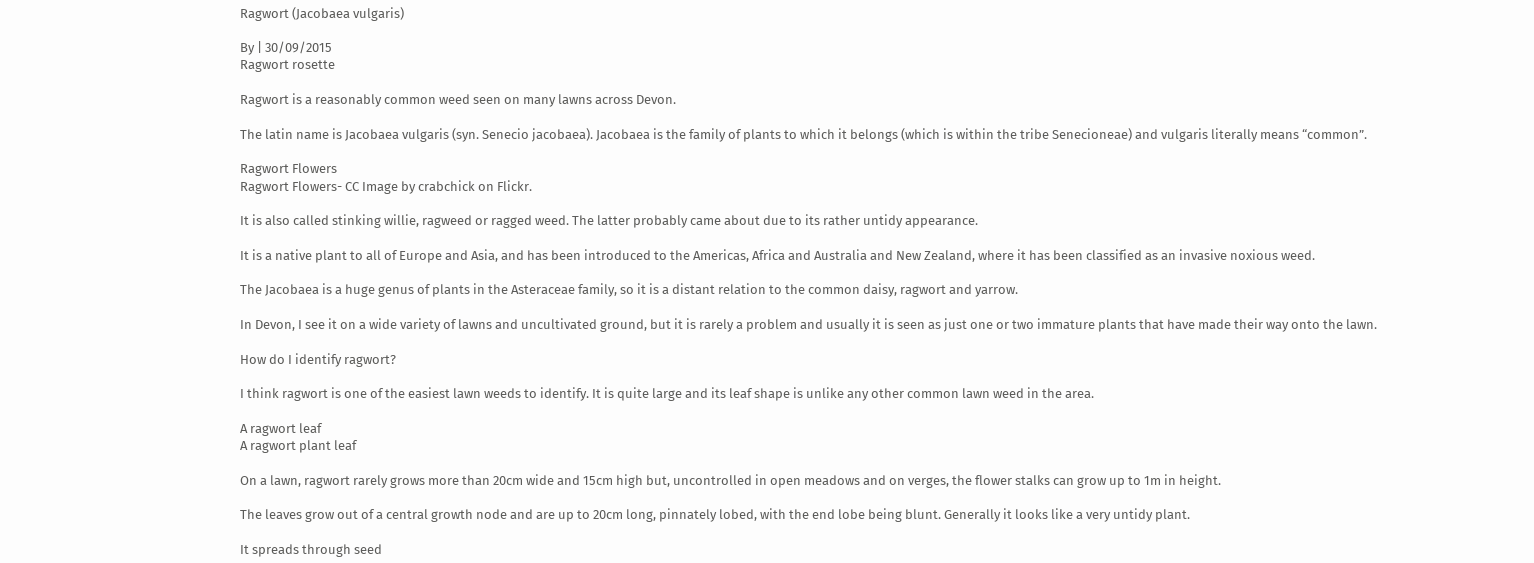Ragwort (Jacobaea vulgaris)

By | 30/09/2015
Ragwort rosette

Ragwort is a reasonably common weed seen on many lawns across Devon.

The latin name is Jacobaea vulgaris (syn. Senecio jacobaea). Jacobaea is the family of plants to which it belongs (which is within the tribe Senecioneae) and vulgaris literally means “common”.

Ragwort Flowers
Ragwort Flowers- CC Image by crabchick on Flickr.

It is also called stinking willie, ragweed or ragged weed. The latter probably came about due to its rather untidy appearance.

It is a native plant to all of Europe and Asia, and has been introduced to the Americas, Africa and Australia and New Zealand, where it has been classified as an invasive noxious weed.

The Jacobaea is a huge genus of plants in the Asteraceae family, so it is a distant relation to the common daisy, ragwort and yarrow.

In Devon, I see it on a wide variety of lawns and uncultivated ground, but it is rarely a problem and usually it is seen as just one or two immature plants that have made their way onto the lawn.

How do I identify ragwort?

I think ragwort is one of the easiest lawn weeds to identify. It is quite large and its leaf shape is unlike any other common lawn weed in the area.

A ragwort leaf
A ragwort plant leaf

On a lawn, ragwort rarely grows more than 20cm wide and 15cm high but, uncontrolled in open meadows and on verges, the flower stalks can grow up to 1m in height.

The leaves grow out of a central growth node and are up to 20cm long, pinnately lobed, with the end lobe being blunt. Generally it looks like a very untidy plant.

It spreads through seed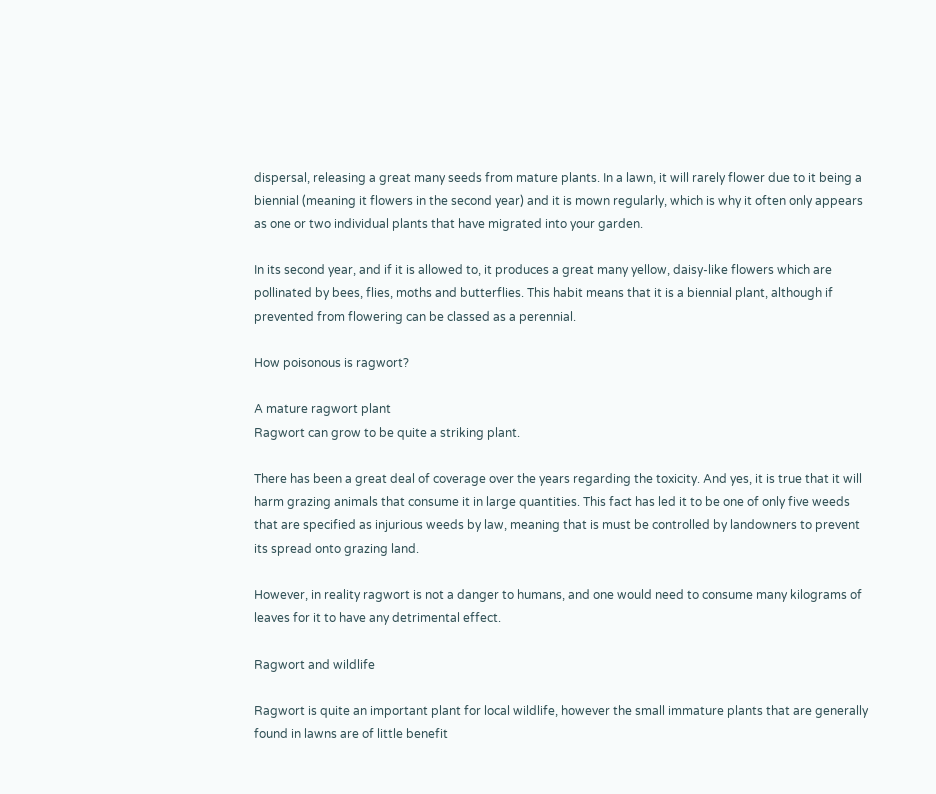dispersal, releasing a great many seeds from mature plants. In a lawn, it will rarely flower due to it being a biennial (meaning it flowers in the second year) and it is mown regularly, which is why it often only appears as one or two individual plants that have migrated into your garden.

In its second year, and if it is allowed to, it produces a great many yellow, daisy-like flowers which are pollinated by bees, flies, moths and butterflies. This habit means that it is a biennial plant, although if prevented from flowering can be classed as a perennial.

How poisonous is ragwort?

A mature ragwort plant
Ragwort can grow to be quite a striking plant.

There has been a great deal of coverage over the years regarding the toxicity. And yes, it is true that it will harm grazing animals that consume it in large quantities. This fact has led it to be one of only five weeds that are specified as injurious weeds by law, meaning that is must be controlled by landowners to prevent its spread onto grazing land.

However, in reality ragwort is not a danger to humans, and one would need to consume many kilograms of leaves for it to have any detrimental effect.

Ragwort and wildlife

Ragwort is quite an important plant for local wildlife, however the small immature plants that are generally found in lawns are of little benefit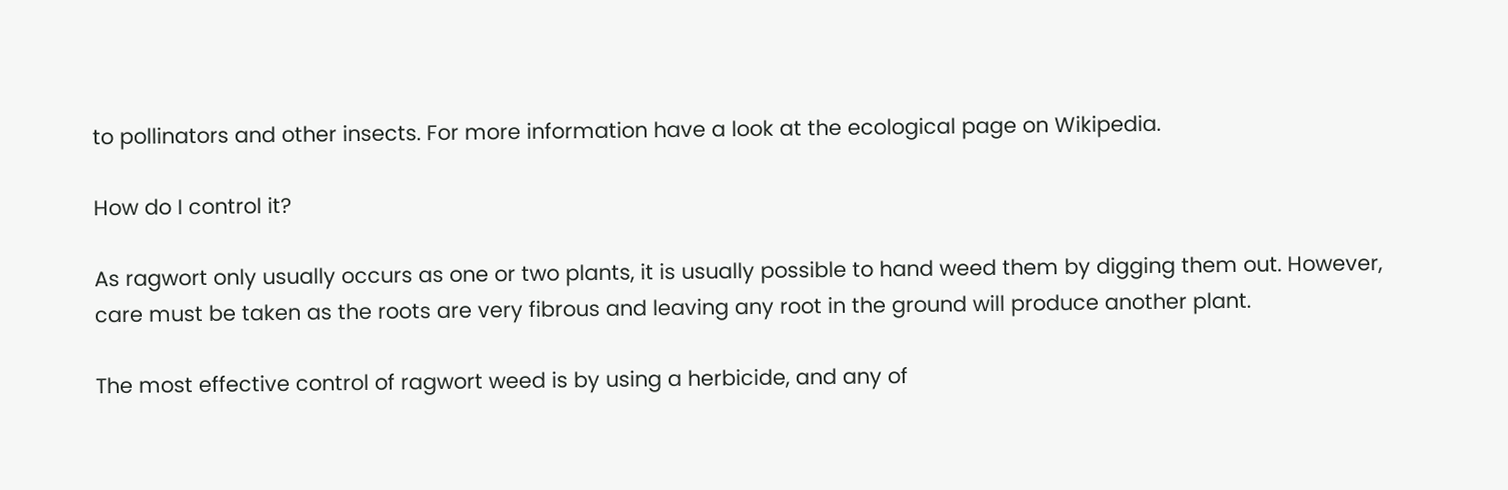to pollinators and other insects. For more information have a look at the ecological page on Wikipedia.

How do I control it?

As ragwort only usually occurs as one or two plants, it is usually possible to hand weed them by digging them out. However, care must be taken as the roots are very fibrous and leaving any root in the ground will produce another plant.

The most effective control of ragwort weed is by using a herbicide, and any of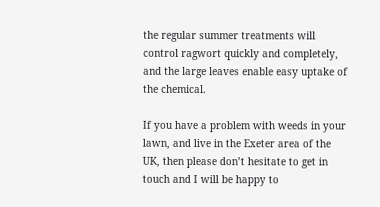the regular summer treatments will control ragwort quickly and completely, and the large leaves enable easy uptake of the chemical.

If you have a problem with weeds in your lawn, and live in the Exeter area of the UK, then please don’t hesitate to get in touch and I will be happy to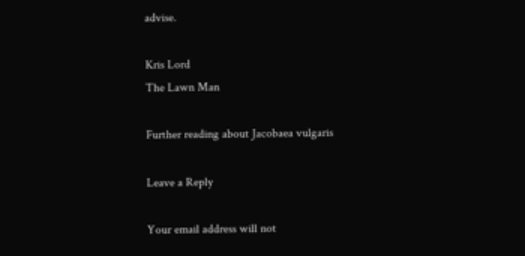advise.

Kris Lord
The Lawn Man

Further reading about Jacobaea vulgaris

Leave a Reply

Your email address will not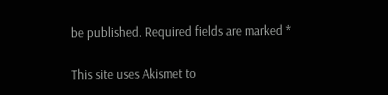be published. Required fields are marked *

This site uses Akismet to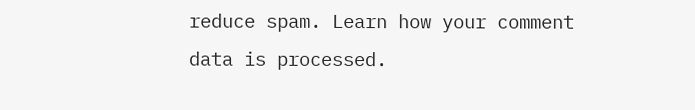reduce spam. Learn how your comment data is processed.